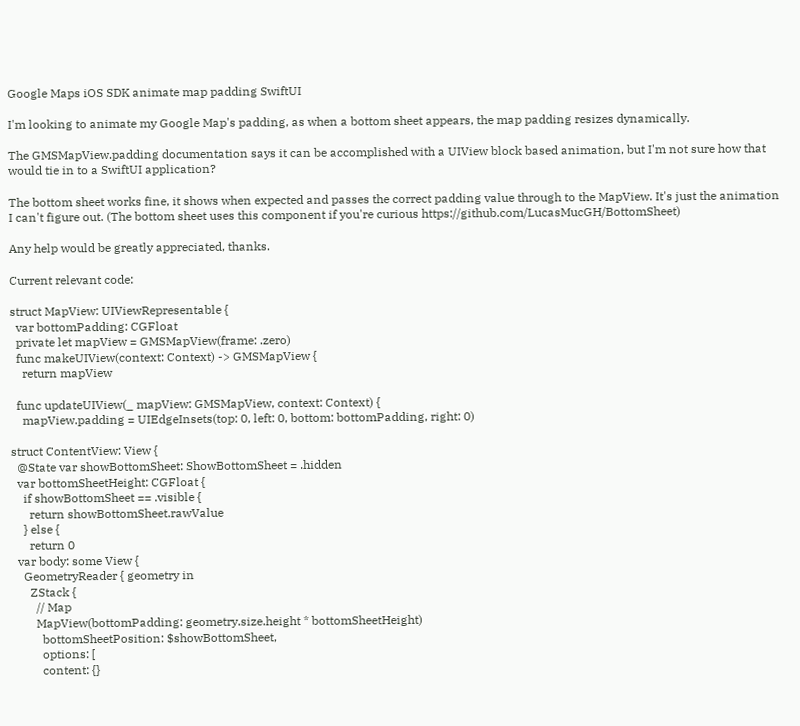Google Maps iOS SDK animate map padding SwiftUI

I'm looking to animate my Google Map's padding, as when a bottom sheet appears, the map padding resizes dynamically.

The GMSMapView.padding documentation says it can be accomplished with a UIView block based animation, but I'm not sure how that would tie in to a SwiftUI application?

The bottom sheet works fine, it shows when expected and passes the correct padding value through to the MapView. It's just the animation I can't figure out. (The bottom sheet uses this component if you're curious https://github.com/LucasMucGH/BottomSheet)

Any help would be greatly appreciated, thanks.

Current relevant code:

struct MapView: UIViewRepresentable {
  var bottomPadding: CGFloat
  private let mapView = GMSMapView(frame: .zero)
  func makeUIView(context: Context) -> GMSMapView {
    return mapView

  func updateUIView(_ mapView: GMSMapView, context: Context) {
    mapView.padding = UIEdgeInsets(top: 0, left: 0, bottom: bottomPadding, right: 0)

struct ContentView: View {
  @State var showBottomSheet: ShowBottomSheet = .hidden
  var bottomSheetHeight: CGFloat {
    if showBottomSheet == .visible {
      return showBottomSheet.rawValue
    } else {
      return 0
  var body: some View {
    GeometryReader { geometry in
      ZStack {
        // Map
        MapView(bottomPadding: geometry.size.height * bottomSheetHeight)
          bottomSheetPosition: $showBottomSheet,
          options: [
          content: {}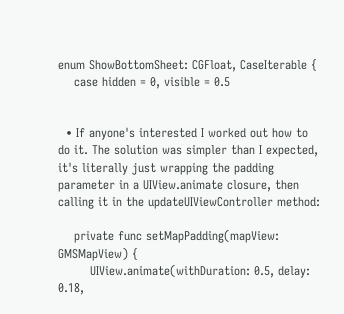enum ShowBottomSheet: CGFloat, CaseIterable {
    case hidden = 0, visible = 0.5


  • If anyone's interested I worked out how to do it. The solution was simpler than I expected, it's literally just wrapping the padding parameter in a UIView.animate closure, then calling it in the updateUIViewController method:

    private func setMapPadding(mapView: GMSMapView) {
        UIView.animate(withDuration: 0.5, delay: 0.18,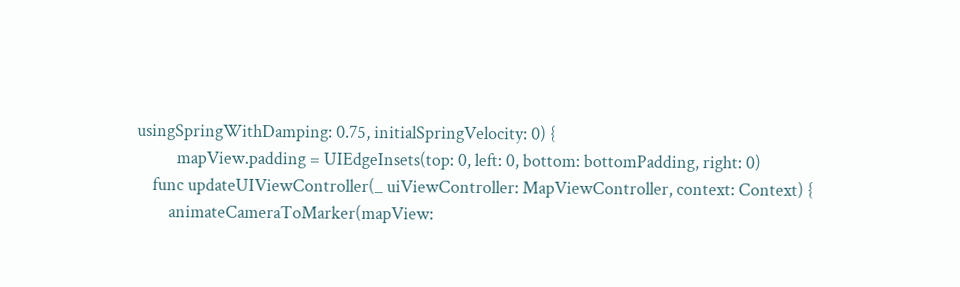usingSpringWithDamping: 0.75, initialSpringVelocity: 0) {
          mapView.padding = UIEdgeInsets(top: 0, left: 0, bottom: bottomPadding, right: 0)
    func updateUIViewController(_ uiViewController: MapViewController, context: Context) {
        animateCameraToMarker(mapView: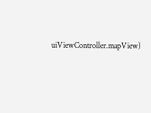uiViewController.mapView)